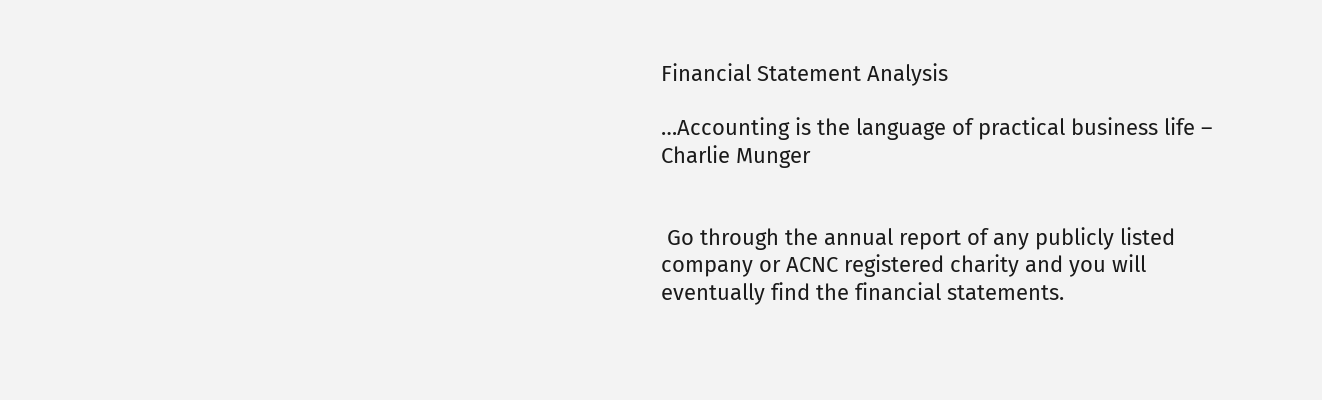Financial Statement Analysis

…Accounting is the language of practical business life – Charlie Munger


 Go through the annual report of any publicly listed company or ACNC registered charity and you will eventually find the financial statements.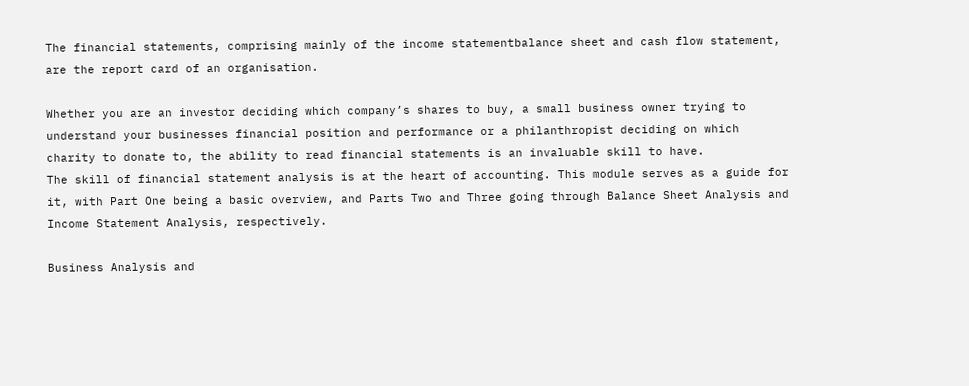The financial statements, comprising mainly of the income statementbalance sheet and cash flow statement, are the report card of an organisation.

Whether you are an investor deciding which company’s shares to buy, a small business owner trying to understand your businesses financial position and performance or a philanthropist deciding on which charity to donate to, the ability to read financial statements is an invaluable skill to have.
The skill of financial statement analysis is at the heart of accounting. This module serves as a guide for it, with Part One being a basic overview, and Parts Two and Three going through Balance Sheet Analysis and Income Statement Analysis, respectively.

Business Analysis and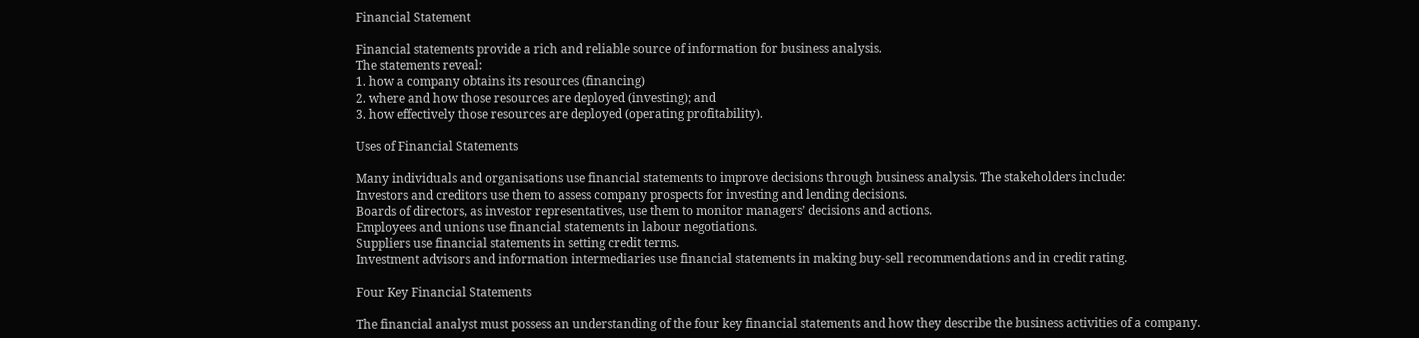Financial Statement

Financial statements provide a rich and reliable source of information for business analysis.
The statements reveal:
1. how a company obtains its resources (financing)
2. where and how those resources are deployed (investing); and
3. how effectively those resources are deployed (operating profitability).

Uses of Financial Statements

Many individuals and organisations use financial statements to improve decisions through business analysis. The stakeholders include:
Investors and creditors use them to assess company prospects for investing and lending decisions.
Boards of directors, as investor representatives, use them to monitor managers’ decisions and actions.
Employees and unions use financial statements in labour negotiations.
Suppliers use financial statements in setting credit terms.
Investment advisors and information intermediaries use financial statements in making buy-sell recommendations and in credit rating.

Four Key Financial Statements

The financial analyst must possess an understanding of the four key financial statements and how they describe the business activities of a company.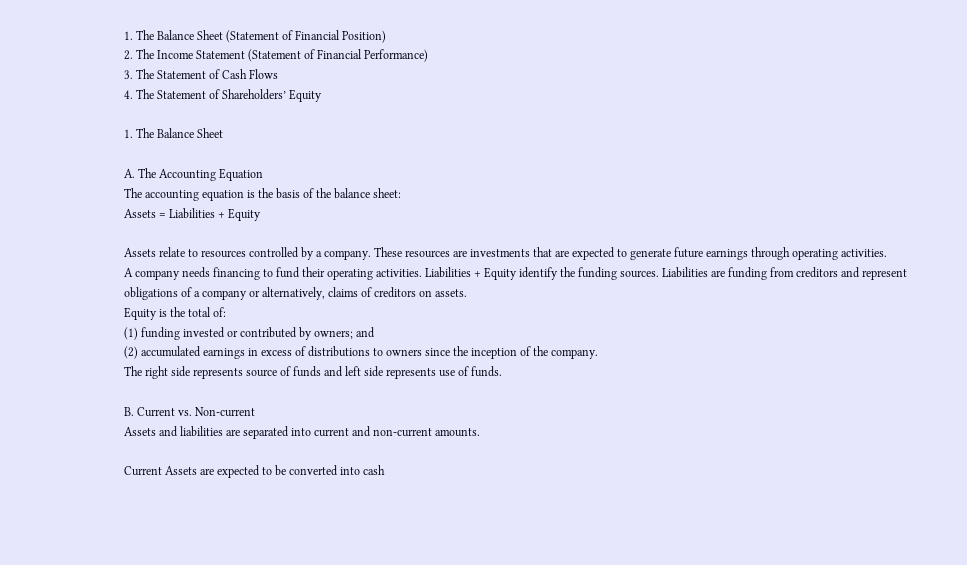1. The Balance Sheet (Statement of Financial Position)
2. The Income Statement (Statement of Financial Performance)
3. The Statement of Cash Flows
4. The Statement of Shareholders’ Equity

1. The Balance Sheet

A. The Accounting Equation
The accounting equation is the basis of the balance sheet:
Assets = Liabilities + Equity

Assets relate to resources controlled by a company. These resources are investments that are expected to generate future earnings through operating activities.
A company needs financing to fund their operating activities. Liabilities + Equity identify the funding sources. Liabilities are funding from creditors and represent obligations of a company or alternatively, claims of creditors on assets.
Equity is the total of:
(1) funding invested or contributed by owners; and
(2) accumulated earnings in excess of distributions to owners since the inception of the company.
The right side represents source of funds and left side represents use of funds.

B. Current vs. Non-current
Assets and liabilities are separated into current and non-current amounts.

Current Assets are expected to be converted into cash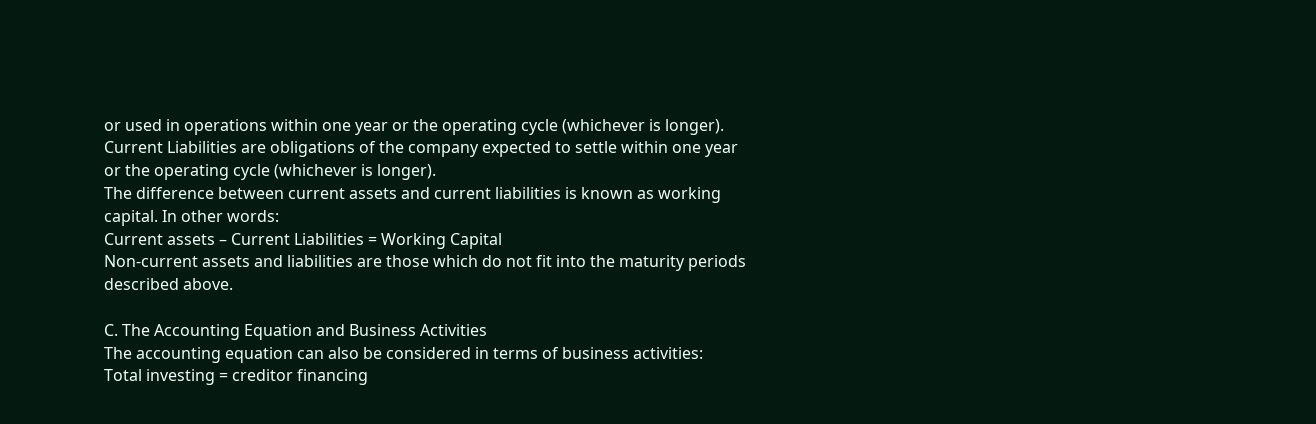or used in operations within one year or the operating cycle (whichever is longer).
Current Liabilities are obligations of the company expected to settle within one year or the operating cycle (whichever is longer).
The difference between current assets and current liabilities is known as working capital. In other words:
Current assets – Current Liabilities = Working Capital
Non-current assets and liabilities are those which do not fit into the maturity periods described above.

C. The Accounting Equation and Business Activities
The accounting equation can also be considered in terms of business activities:
Total investing = creditor financing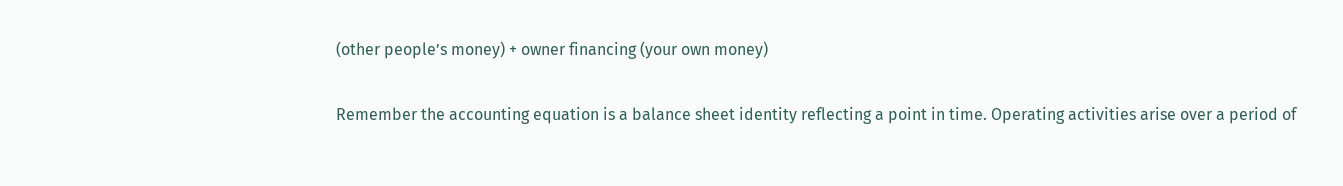(other people’s money) + owner financing (your own money)

Remember the accounting equation is a balance sheet identity reflecting a point in time. Operating activities arise over a period of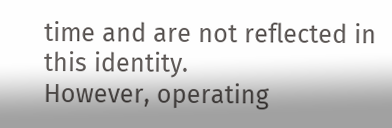time and are not reflected in this identity.
However, operating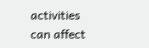activities can affect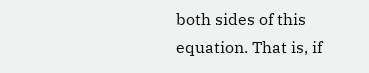both sides of this equation. That is, if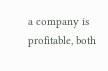a company is profitable, both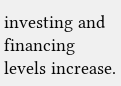investing and financing levels increase.